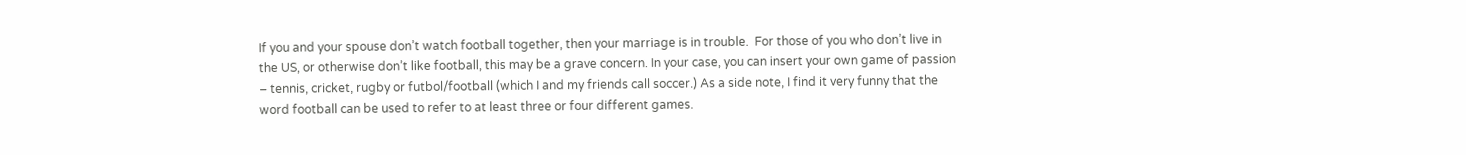If you and your spouse don’t watch football together, then your marriage is in trouble.  For those of you who don’t live in the US, or otherwise don’t like football, this may be a grave concern. In your case, you can insert your own game of passion – tennis, cricket, rugby or futbol/football (which I and my friends call soccer.) As a side note, I find it very funny that the word football can be used to refer to at least three or four different games.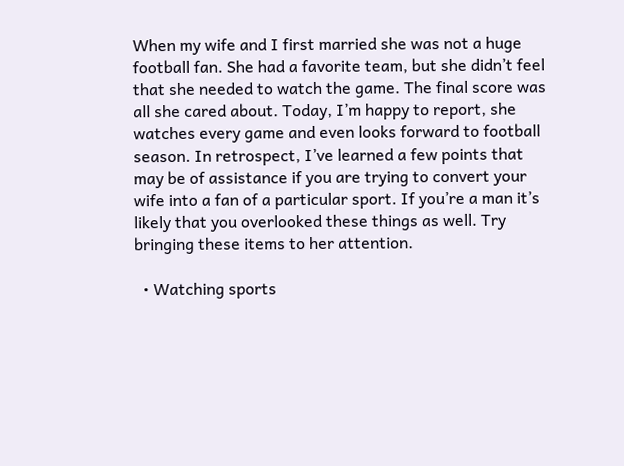When my wife and I first married she was not a huge football fan. She had a favorite team, but she didn’t feel that she needed to watch the game. The final score was all she cared about. Today, I’m happy to report, she watches every game and even looks forward to football season. In retrospect, I’ve learned a few points that may be of assistance if you are trying to convert your wife into a fan of a particular sport. If you’re a man it’s likely that you overlooked these things as well. Try bringing these items to her attention.

  • Watching sports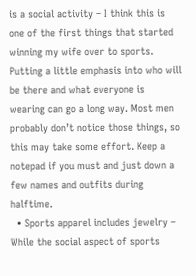is a social activity – I think this is one of the first things that started winning my wife over to sports. Putting a little emphasis into who will be there and what everyone is wearing can go a long way. Most men probably don’t notice those things, so this may take some effort. Keep a notepad if you must and just down a few names and outfits during halftime.
  • Sports apparel includes jewelry – While the social aspect of sports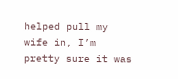helped pull my wife in, I’m pretty sure it was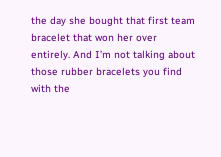the day she bought that first team bracelet that won her over entirely. And I’m not talking about those rubber bracelets you find with the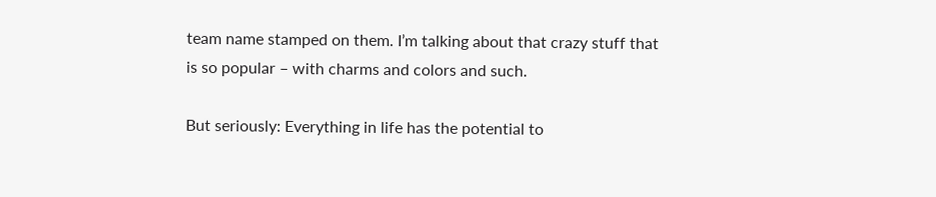team name stamped on them. I’m talking about that crazy stuff that is so popular – with charms and colors and such.

But seriously: Everything in life has the potential to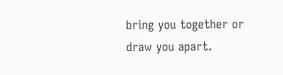bring you together or draw you apart.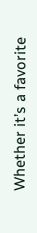Whether it’s a favorite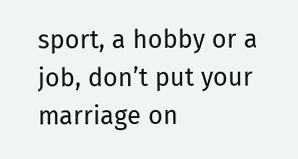sport, a hobby or a job, don’t put your marriage on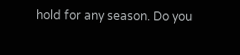hold for any season. Do you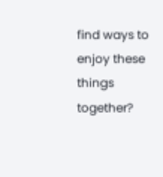find ways to enjoy these things together?